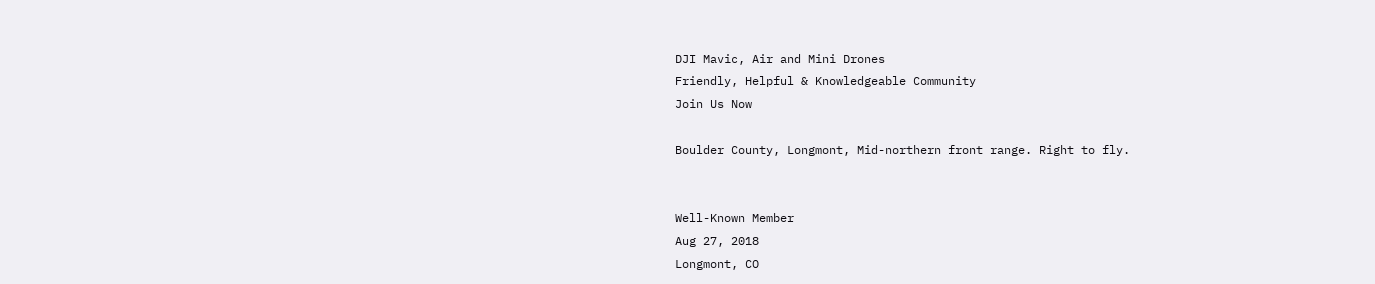DJI Mavic, Air and Mini Drones
Friendly, Helpful & Knowledgeable Community
Join Us Now

Boulder County, Longmont, Mid-northern front range. Right to fly.


Well-Known Member
Aug 27, 2018
Longmont, CO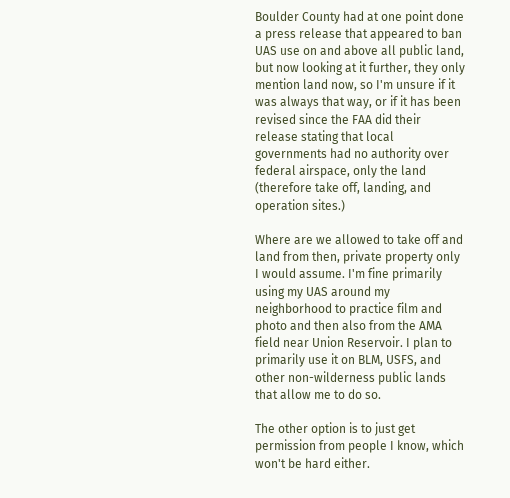Boulder County had at one point done a press release that appeared to ban UAS use on and above all public land, but now looking at it further, they only mention land now, so I'm unsure if it was always that way, or if it has been revised since the FAA did their release stating that local governments had no authority over federal airspace, only the land (therefore take off, landing, and operation sites.)

Where are we allowed to take off and land from then, private property only I would assume. I'm fine primarily using my UAS around my neighborhood to practice film and photo and then also from the AMA field near Union Reservoir. I plan to primarily use it on BLM, USFS, and other non-wilderness public lands that allow me to do so.

The other option is to just get permission from people I know, which won't be hard either.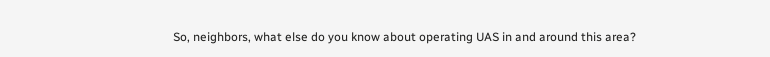So, neighbors, what else do you know about operating UAS in and around this area?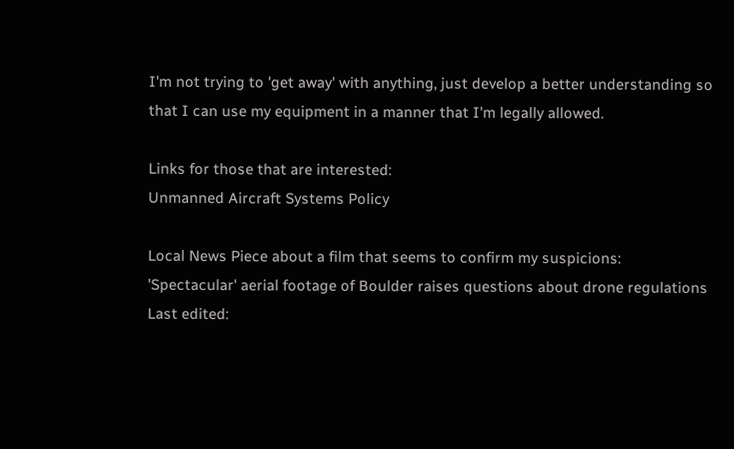I'm not trying to 'get away' with anything, just develop a better understanding so that I can use my equipment in a manner that I'm legally allowed.

Links for those that are interested:
Unmanned Aircraft Systems Policy

Local News Piece about a film that seems to confirm my suspicions:
'Spectacular' aerial footage of Boulder raises questions about drone regulations
Last edited: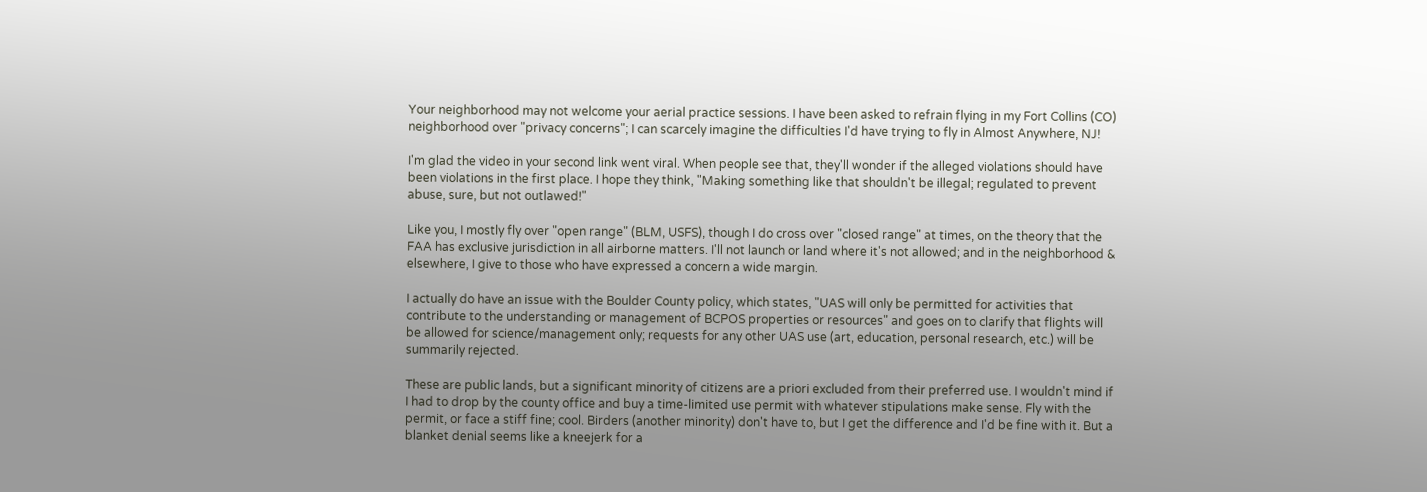Your neighborhood may not welcome your aerial practice sessions. I have been asked to refrain flying in my Fort Collins (CO) neighborhood over "privacy concerns"; I can scarcely imagine the difficulties I'd have trying to fly in Almost Anywhere, NJ!

I'm glad the video in your second link went viral. When people see that, they'll wonder if the alleged violations should have been violations in the first place. I hope they think, "Making something like that shouldn't be illegal; regulated to prevent abuse, sure, but not outlawed!"

Like you, I mostly fly over "open range" (BLM, USFS), though I do cross over "closed range" at times, on the theory that the FAA has exclusive jurisdiction in all airborne matters. I'll not launch or land where it's not allowed; and in the neighborhood & elsewhere, I give to those who have expressed a concern a wide margin.

I actually do have an issue with the Boulder County policy, which states, "UAS will only be permitted for activities that contribute to the understanding or management of BCPOS properties or resources" and goes on to clarify that flights will be allowed for science/management only; requests for any other UAS use (art, education, personal research, etc.) will be summarily rejected.

These are public lands, but a significant minority of citizens are a priori excluded from their preferred use. I wouldn't mind if I had to drop by the county office and buy a time-limited use permit with whatever stipulations make sense. Fly with the permit, or face a stiff fine; cool. Birders (another minority) don't have to, but I get the difference and I'd be fine with it. But a blanket denial seems like a kneejerk for a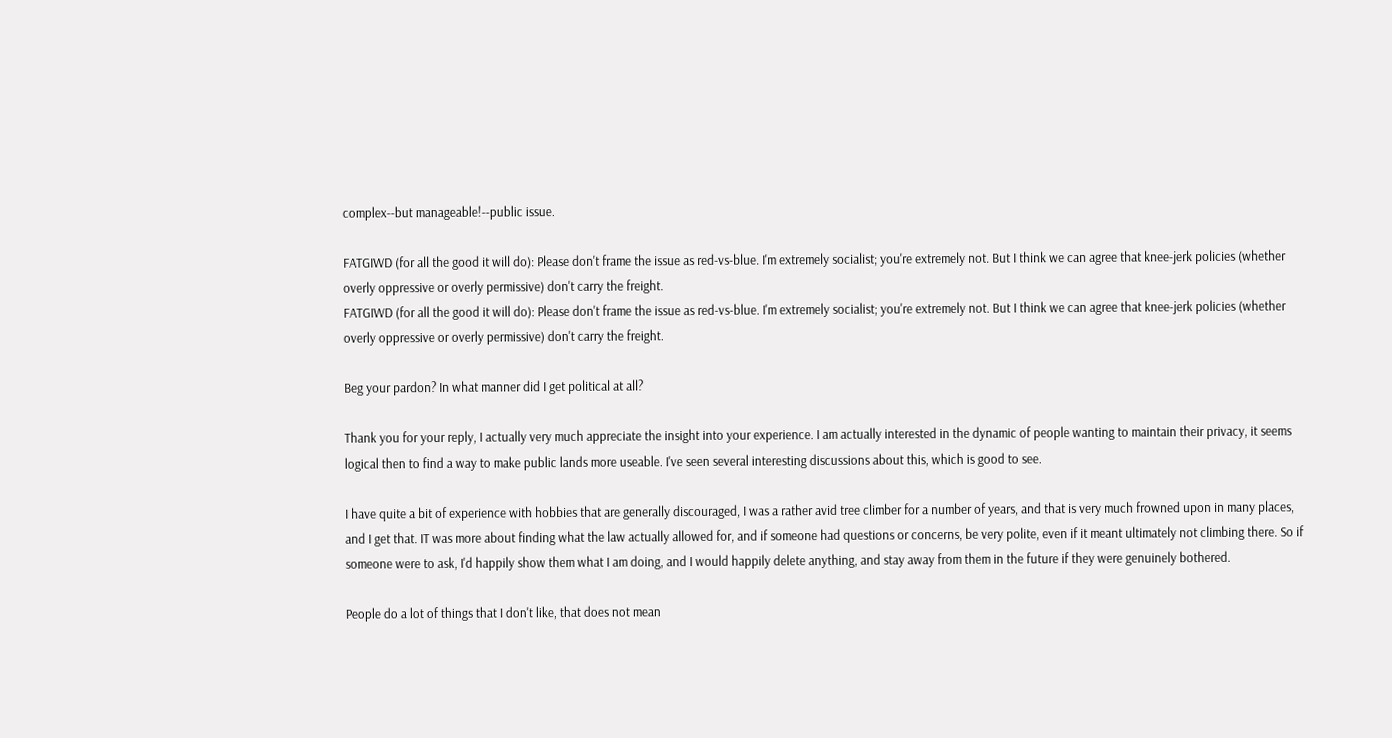complex--but manageable!--public issue.

FATGIWD (for all the good it will do): Please don't frame the issue as red-vs-blue. I'm extremely socialist; you're extremely not. But I think we can agree that knee-jerk policies (whether overly oppressive or overly permissive) don't carry the freight.
FATGIWD (for all the good it will do): Please don't frame the issue as red-vs-blue. I'm extremely socialist; you're extremely not. But I think we can agree that knee-jerk policies (whether overly oppressive or overly permissive) don't carry the freight.

Beg your pardon? In what manner did I get political at all?

Thank you for your reply, I actually very much appreciate the insight into your experience. I am actually interested in the dynamic of people wanting to maintain their privacy, it seems logical then to find a way to make public lands more useable. I've seen several interesting discussions about this, which is good to see.

I have quite a bit of experience with hobbies that are generally discouraged, I was a rather avid tree climber for a number of years, and that is very much frowned upon in many places, and I get that. IT was more about finding what the law actually allowed for, and if someone had questions or concerns, be very polite, even if it meant ultimately not climbing there. So if someone were to ask, I'd happily show them what I am doing, and I would happily delete anything, and stay away from them in the future if they were genuinely bothered.

People do a lot of things that I don't like, that does not mean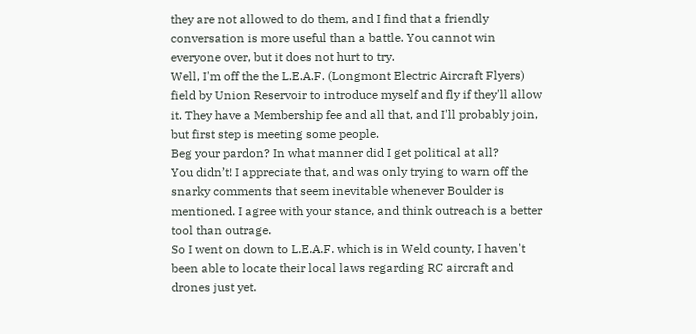they are not allowed to do them, and I find that a friendly conversation is more useful than a battle. You cannot win everyone over, but it does not hurt to try.
Well, I'm off the the L.E.A.F. (Longmont Electric Aircraft Flyers) field by Union Reservoir to introduce myself and fly if they'll allow it. They have a Membership fee and all that, and I'll probably join, but first step is meeting some people.
Beg your pardon? In what manner did I get political at all?
You didn’t! I appreciate that, and was only trying to warn off the snarky comments that seem inevitable whenever Boulder is mentioned. I agree with your stance, and think outreach is a better tool than outrage.
So I went on down to L.E.A.F. which is in Weld county, I haven't been able to locate their local laws regarding RC aircraft and drones just yet.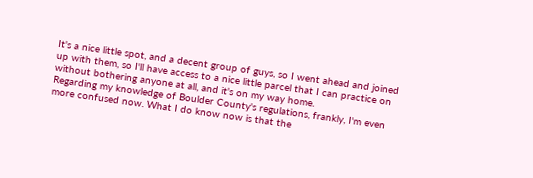It's a nice little spot, and a decent group of guys, so I went ahead and joined up with them, so I'll have access to a nice little parcel that I can practice on without bothering anyone at all, and it's on my way home.
Regarding my knowledge of Boulder County's regulations, frankly, I'm even more confused now. What I do know now is that the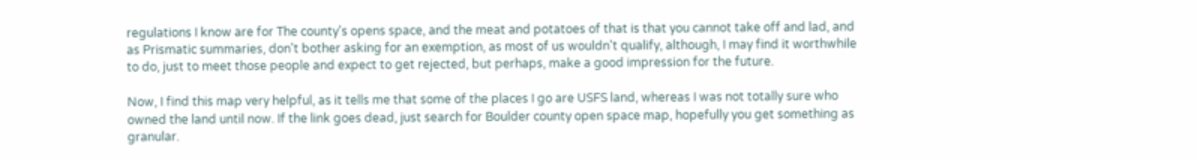regulations I know are for The county's opens space, and the meat and potatoes of that is that you cannot take off and lad, and as Prismatic summaries, don't bother asking for an exemption, as most of us wouldn't qualify, although, I may find it worthwhile to do, just to meet those people and expect to get rejected, but perhaps, make a good impression for the future.

Now, I find this map very helpful, as it tells me that some of the places I go are USFS land, whereas I was not totally sure who owned the land until now. If the link goes dead, just search for Boulder county open space map, hopefully you get something as granular.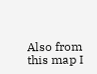Also from this map I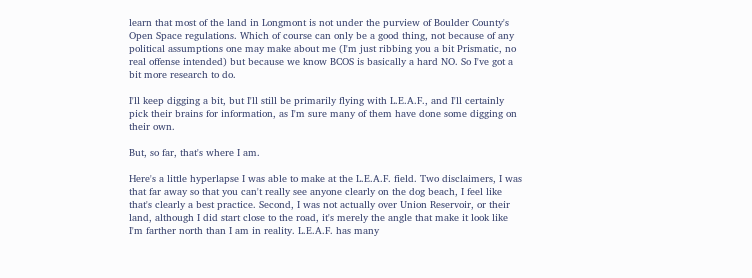learn that most of the land in Longmont is not under the purview of Boulder County's Open Space regulations. Which of course can only be a good thing, not because of any political assumptions one may make about me (I'm just ribbing you a bit Prismatic, no real offense intended) but because we know BCOS is basically a hard NO. So I've got a bit more research to do.

I'll keep digging a bit, but I'll still be primarily flying with L.E.A.F., and I'll certainly pick their brains for information, as I'm sure many of them have done some digging on their own.

But, so far, that's where I am.

Here's a little hyperlapse I was able to make at the L.E.A.F. field. Two disclaimers, I was that far away so that you can't really see anyone clearly on the dog beach, I feel like that's clearly a best practice. Second, I was not actually over Union Reservoir, or their land, although I did start close to the road, it's merely the angle that make it look like I'm farther north than I am in reality. L.E.A.F. has many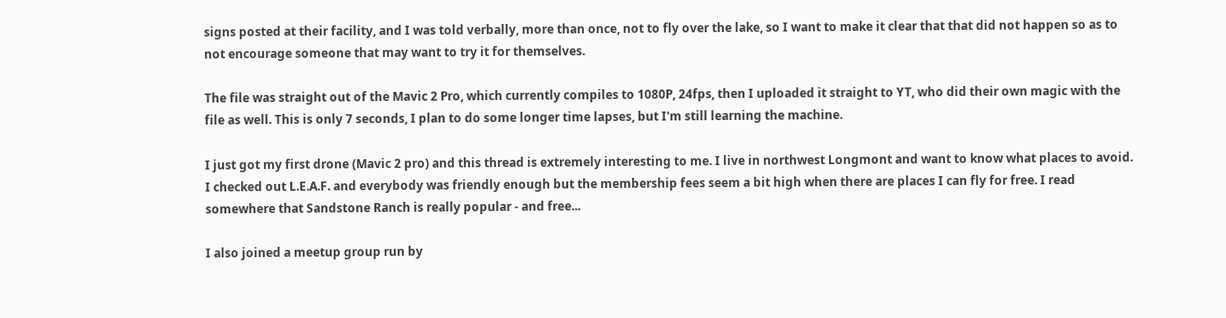signs posted at their facility, and I was told verbally, more than once, not to fly over the lake, so I want to make it clear that that did not happen so as to not encourage someone that may want to try it for themselves.

The file was straight out of the Mavic 2 Pro, which currently compiles to 1080P, 24fps, then I uploaded it straight to YT, who did their own magic with the file as well. This is only 7 seconds, I plan to do some longer time lapses, but I'm still learning the machine.

I just got my first drone (Mavic 2 pro) and this thread is extremely interesting to me. I live in northwest Longmont and want to know what places to avoid. I checked out L.E.A.F. and everybody was friendly enough but the membership fees seem a bit high when there are places I can fly for free. I read somewhere that Sandstone Ranch is really popular - and free...

I also joined a meetup group run by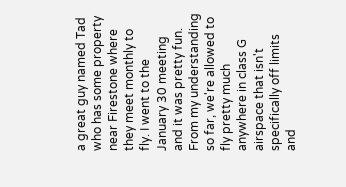a great guy named Tad who has some property near Firestone where they meet monthly to fly. I went to the January 30 meeting and it was pretty fun. From my understanding so far, we're allowed to fly pretty much anywhere in class G airspace that isn't specifically off limits and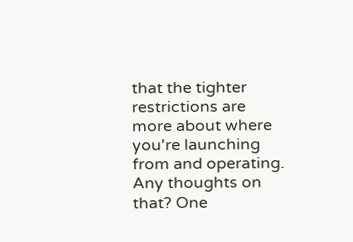that the tighter restrictions are more about where you're launching from and operating. Any thoughts on that? One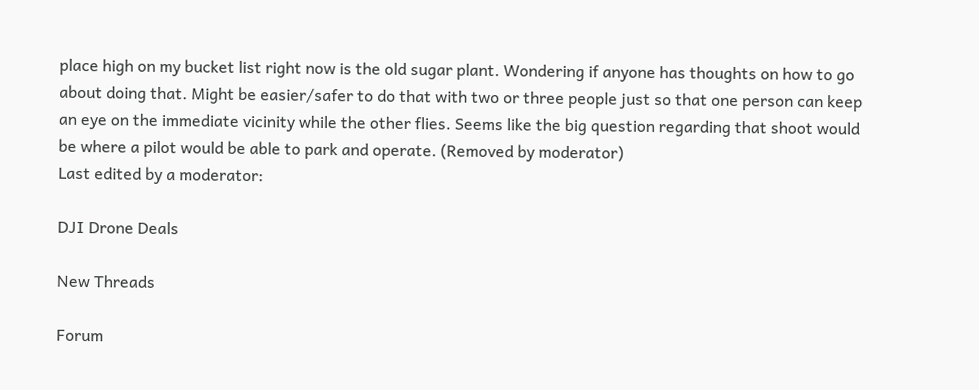place high on my bucket list right now is the old sugar plant. Wondering if anyone has thoughts on how to go about doing that. Might be easier/safer to do that with two or three people just so that one person can keep an eye on the immediate vicinity while the other flies. Seems like the big question regarding that shoot would be where a pilot would be able to park and operate. (Removed by moderator)
Last edited by a moderator:

DJI Drone Deals

New Threads

Forum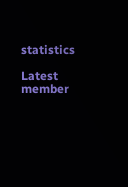statistics

Latest member